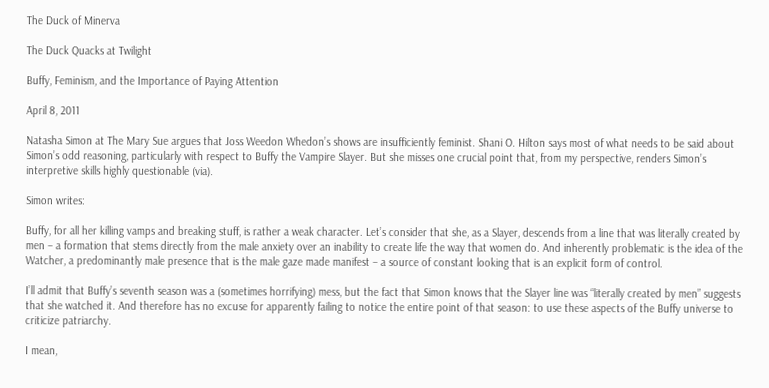The Duck of Minerva

The Duck Quacks at Twilight

Buffy, Feminism, and the Importance of Paying Attention

April 8, 2011

Natasha Simon at The Mary Sue argues that Joss Weedon Whedon’s shows are insufficiently feminist. Shani O. Hilton says most of what needs to be said about Simon’s odd reasoning, particularly with respect to Buffy the Vampire Slayer. But she misses one crucial point that, from my perspective, renders Simon’s interpretive skills highly questionable (via).

Simon writes:

Buffy, for all her killing vamps and breaking stuff, is rather a weak character. Let’s consider that she, as a Slayer, descends from a line that was literally created by men – a formation that stems directly from the male anxiety over an inability to create life the way that women do. And inherently problematic is the idea of the Watcher, a predominantly male presence that is the male gaze made manifest – a source of constant looking that is an explicit form of control.

I’ll admit that Buffy’s seventh season was a (sometimes horrifying) mess, but the fact that Simon knows that the Slayer line was “literally created by men” suggests that she watched it. And therefore has no excuse for apparently failing to notice the entire point of that season: to use these aspects of the Buffy universe to criticize patriarchy.

I mean,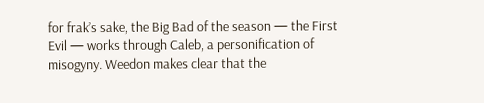for frak’s sake, the Big Bad of the season — the First Evil — works through Caleb, a personification of misogyny. Weedon makes clear that the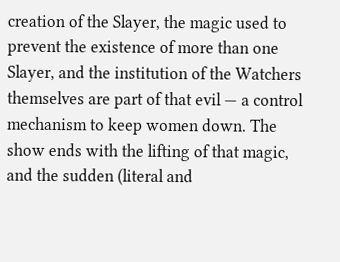creation of the Slayer, the magic used to prevent the existence of more than one Slayer, and the institution of the Watchers themselves are part of that evil — a control mechanism to keep women down. The show ends with the lifting of that magic, and the sudden (literal and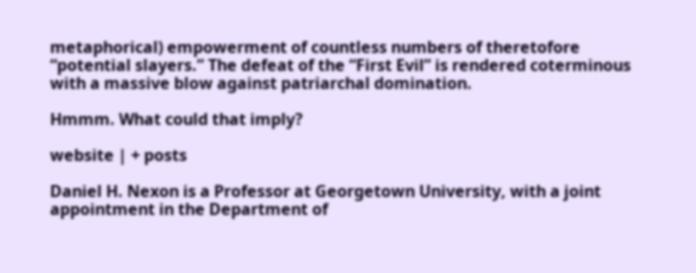metaphorical) empowerment of countless numbers of theretofore “potential slayers.” The defeat of the “First Evil” is rendered coterminous with a massive blow against patriarchal domination.

Hmmm. What could that imply?

website | + posts

Daniel H. Nexon is a Professor at Georgetown University, with a joint appointment in the Department of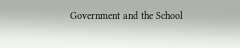Government and the School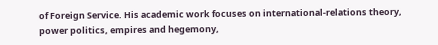of Foreign Service. His academic work focuses on international-relations theory, power politics, empires and hegemony,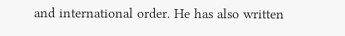and international order. He has also written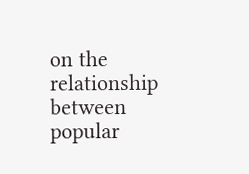on the relationship between popular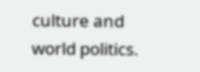culture and world politics.